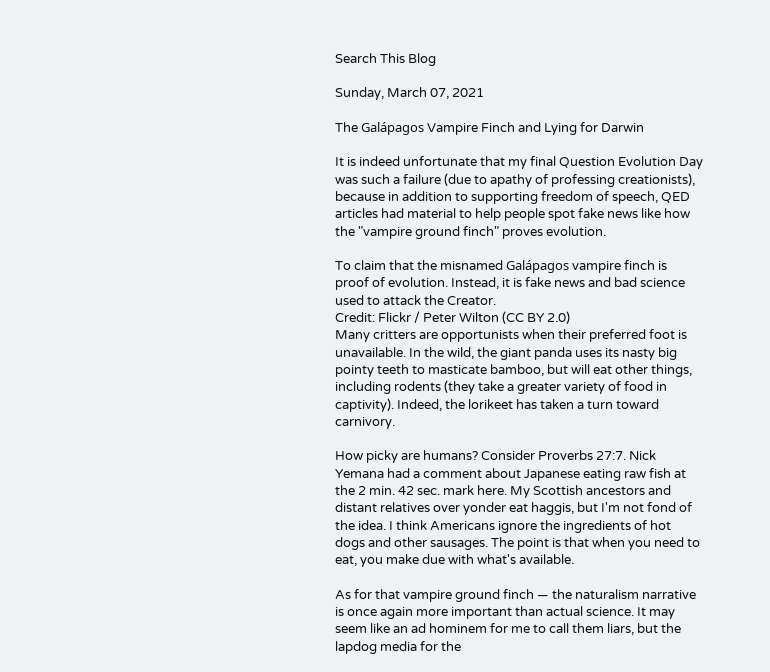Search This Blog

Sunday, March 07, 2021

The Galápagos Vampire Finch and Lying for Darwin

It is indeed unfortunate that my final Question Evolution Day was such a failure (due to apathy of professing creationists), because in addition to supporting freedom of speech, QED articles had material to help people spot fake news like how the "vampire ground finch" proves evolution.

To claim that the misnamed Galápagos vampire finch is proof of evolution. Instead, it is fake news and bad science used to attack the Creator.
Credit: Flickr / Peter Wilton (CC BY 2.0)
Many critters are opportunists when their preferred foot is unavailable. In the wild, the giant panda uses its nasty big pointy teeth to masticate bamboo, but will eat other things, including rodents (they take a greater variety of food in captivity). Indeed, the lorikeet has taken a turn toward carnivory.

How picky are humans? Consider Proverbs 27:7. Nick Yemana had a comment about Japanese eating raw fish at the 2 min. 42 sec. mark here. My Scottish ancestors and distant relatives over yonder eat haggis, but I'm not fond of the idea. I think Americans ignore the ingredients of hot dogs and other sausages. The point is that when you need to eat, you make due with what's available.

As for that vampire ground finch — the naturalism narrative is once again more important than actual science. It may seem like an ad hominem for me to call them liars, but the lapdog media for the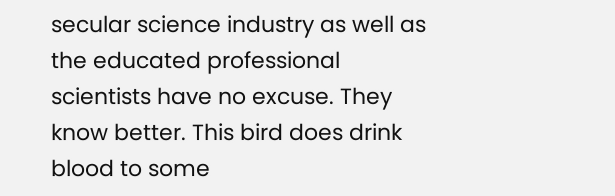secular science industry as well as the educated professional scientists have no excuse. They know better. This bird does drink blood to some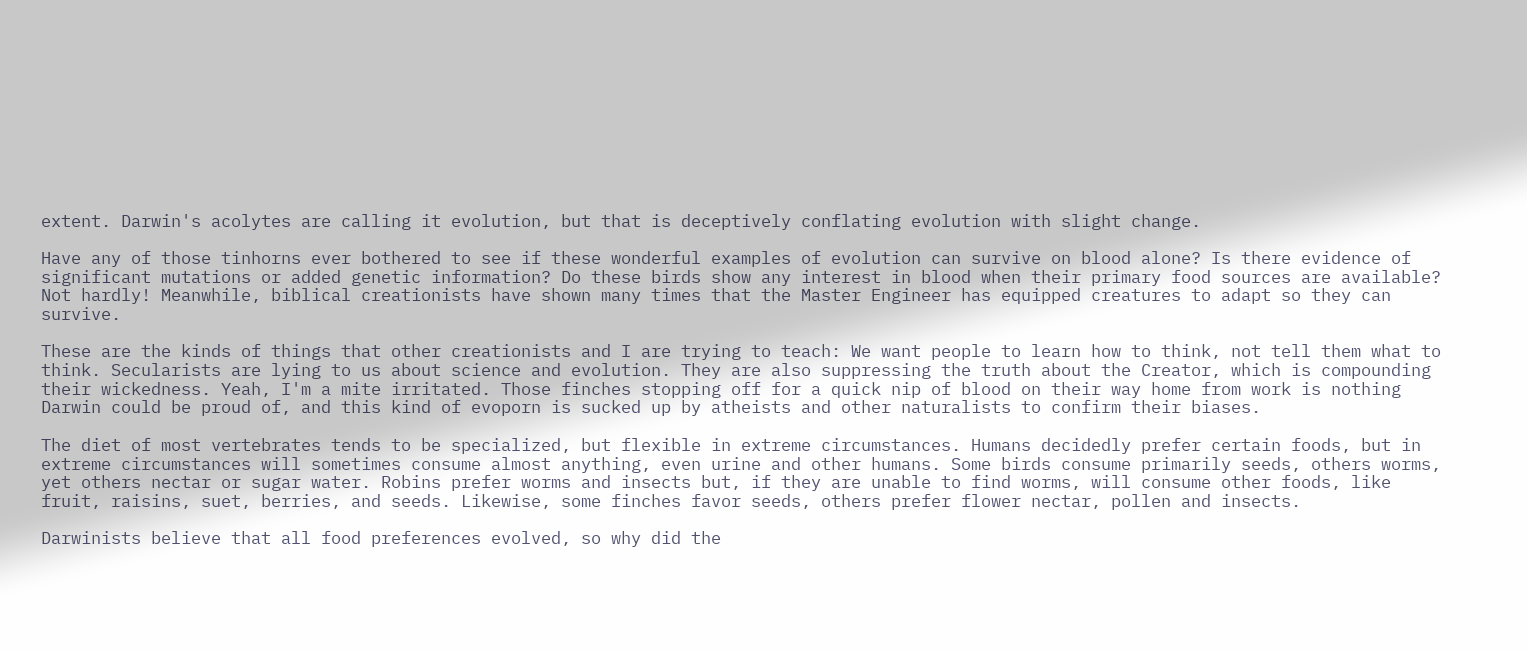extent. Darwin's acolytes are calling it evolution, but that is deceptively conflating evolution with slight change.

Have any of those tinhorns ever bothered to see if these wonderful examples of evolution can survive on blood alone? Is there evidence of significant mutations or added genetic information? Do these birds show any interest in blood when their primary food sources are available? Not hardly! Meanwhile, biblical creationists have shown many times that the Master Engineer has equipped creatures to adapt so they can survive.

These are the kinds of things that other creationists and I are trying to teach: We want people to learn how to think, not tell them what to think. Secularists are lying to us about science and evolution. They are also suppressing the truth about the Creator, which is compounding their wickedness. Yeah, I'm a mite irritated. Those finches stopping off for a quick nip of blood on their way home from work is nothing Darwin could be proud of, and this kind of evoporn is sucked up by atheists and other naturalists to confirm their biases.

The diet of most vertebrates tends to be specialized, but flexible in extreme circumstances. Humans decidedly prefer certain foods, but in extreme circumstances will sometimes consume almost anything, even urine and other humans. Some birds consume primarily seeds, others worms, yet others nectar or sugar water. Robins prefer worms and insects but, if they are unable to find worms, will consume other foods, like fruit, raisins, suet, berries, and seeds. Likewise, some finches favor seeds, others prefer flower nectar, pollen and insects.

Darwinists believe that all food preferences evolved, so why did the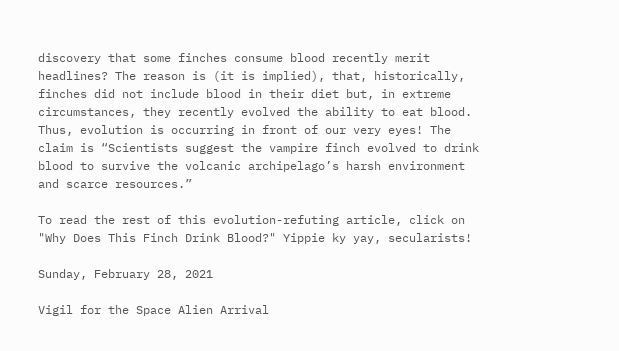discovery that some finches consume blood recently merit headlines? The reason is (it is implied), that, historically, finches did not include blood in their diet but, in extreme circumstances, they recently evolved the ability to eat blood. Thus, evolution is occurring in front of our very eyes! The claim is “Scientists suggest the vampire finch evolved to drink blood to survive the volcanic archipelago’s harsh environment and scarce resources.”

To read the rest of this evolution-refuting article, click on "Why Does This Finch Drink Blood?" Yippie ky yay, secularists!

Sunday, February 28, 2021

Vigil for the Space Alien Arrival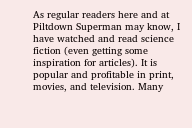As regular readers here and at Piltdown Superman may know, I have watched and read science fiction (even getting some inspiration for articles). It is popular and profitable in print, movies, and television. Many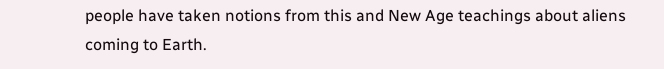people have taken notions from this and New Age teachings about aliens coming to Earth.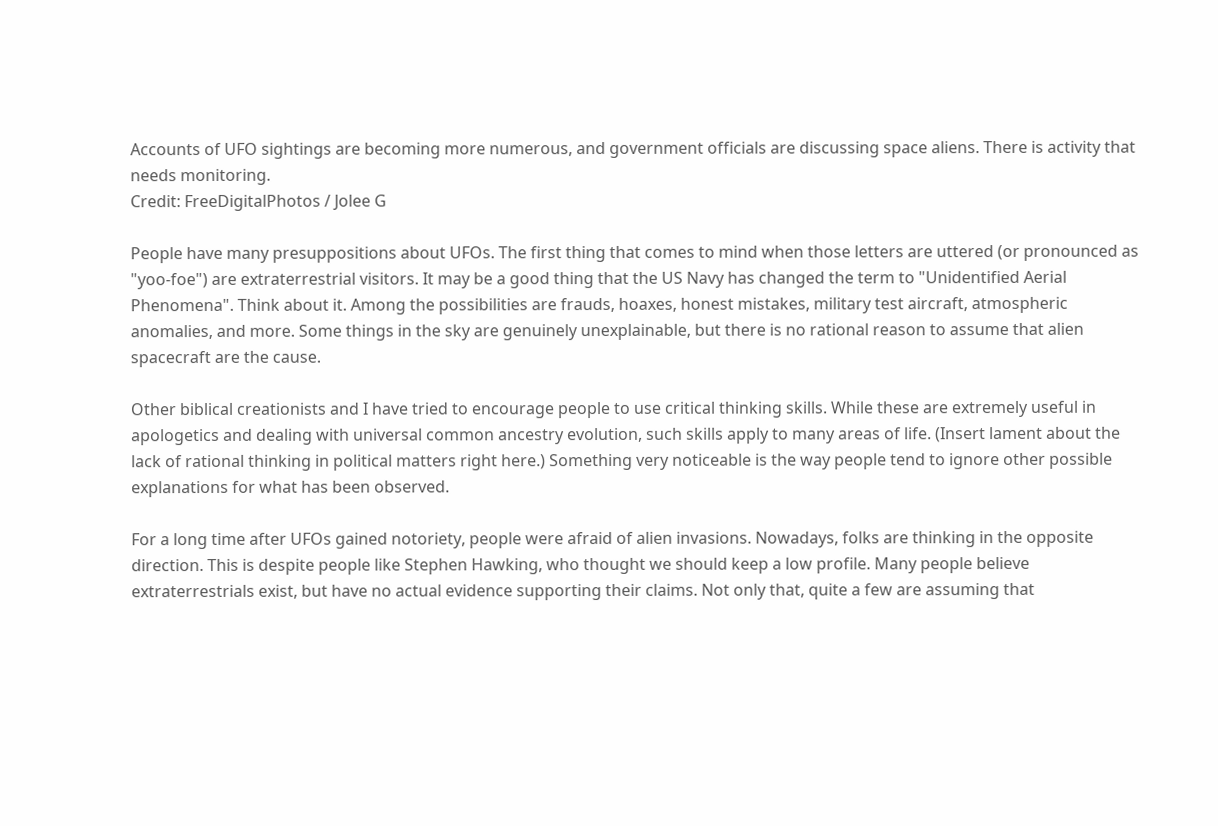Accounts of UFO sightings are becoming more numerous, and government officials are discussing space aliens. There is activity that needs monitoring.
Credit: FreeDigitalPhotos / Jolee G

People have many presuppositions about UFOs. The first thing that comes to mind when those letters are uttered (or pronounced as "yoo-foe") are extraterrestrial visitors. It may be a good thing that the US Navy has changed the term to "Unidentified Aerial Phenomena". Think about it. Among the possibilities are frauds, hoaxes, honest mistakes, military test aircraft, atmospheric anomalies, and more. Some things in the sky are genuinely unexplainable, but there is no rational reason to assume that alien spacecraft are the cause.

Other biblical creationists and I have tried to encourage people to use critical thinking skills. While these are extremely useful in apologetics and dealing with universal common ancestry evolution, such skills apply to many areas of life. (Insert lament about the lack of rational thinking in political matters right here.) Something very noticeable is the way people tend to ignore other possible explanations for what has been observed.

For a long time after UFOs gained notoriety, people were afraid of alien invasions. Nowadays, folks are thinking in the opposite direction. This is despite people like Stephen Hawking, who thought we should keep a low profile. Many people believe extraterrestrials exist, but have no actual evidence supporting their claims. Not only that, quite a few are assuming that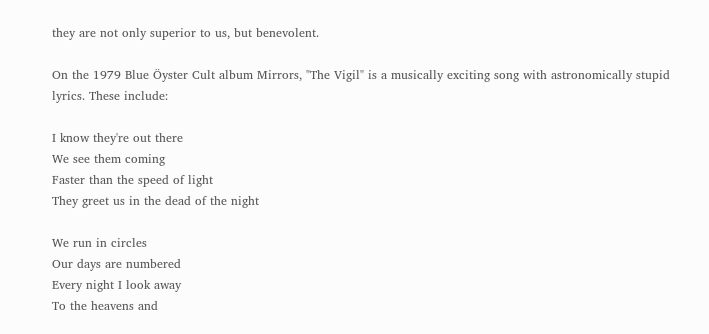they are not only superior to us, but benevolent.

On the 1979 Blue Öyster Cult album Mirrors, "The Vigil" is a musically exciting song with astronomically stupid lyrics. These include:

I know they're out there
We see them coming
Faster than the speed of light
They greet us in the dead of the night

We run in circles
Our days are numbered
Every night I look away
To the heavens and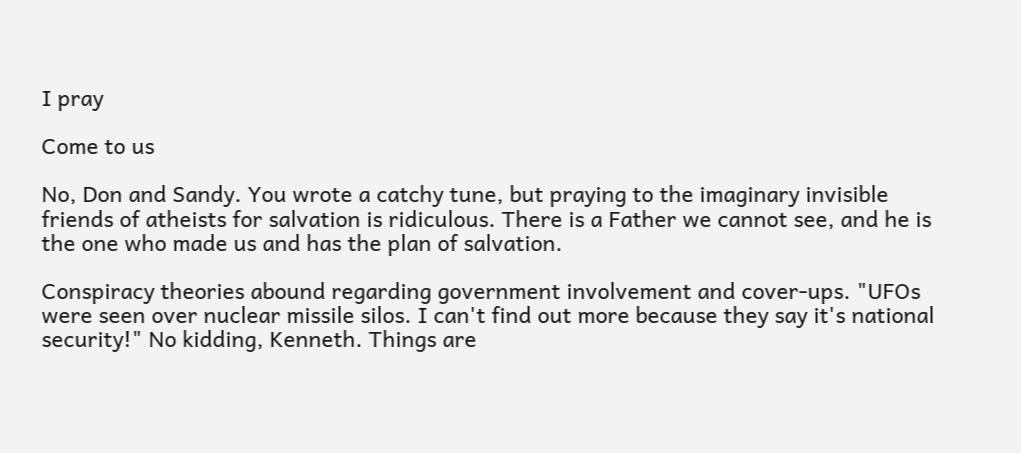I pray

Come to us

No, Don and Sandy. You wrote a catchy tune, but praying to the imaginary invisible friends of atheists for salvation is ridiculous. There is a Father we cannot see, and he is the one who made us and has the plan of salvation.

Conspiracy theories abound regarding government involvement and cover-ups. "UFOs were seen over nuclear missile silos. I can't find out more because they say it's national security!" No kidding, Kenneth. Things are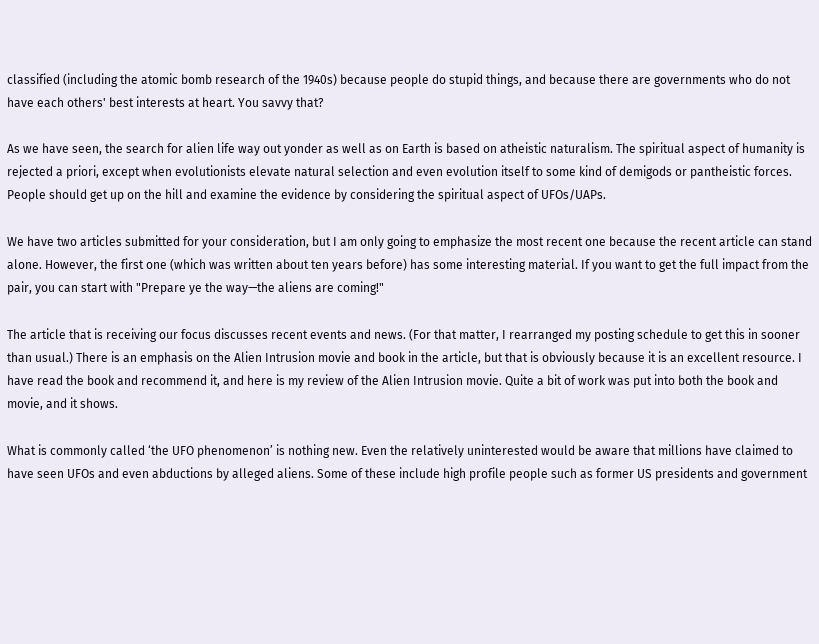classified (including the atomic bomb research of the 1940s) because people do stupid things, and because there are governments who do not have each others' best interests at heart. You savvy that?

As we have seen, the search for alien life way out yonder as well as on Earth is based on atheistic naturalism. The spiritual aspect of humanity is rejected a priori, except when evolutionists elevate natural selection and even evolution itself to some kind of demigods or pantheistic forces. People should get up on the hill and examine the evidence by considering the spiritual aspect of UFOs/UAPs.

We have two articles submitted for your consideration, but I am only going to emphasize the most recent one because the recent article can stand alone. However, the first one (which was written about ten years before) has some interesting material. If you want to get the full impact from the pair, you can start with "Prepare ye the way—the aliens are coming!"

The article that is receiving our focus discusses recent events and news. (For that matter, I rearranged my posting schedule to get this in sooner than usual.) There is an emphasis on the Alien Intrusion movie and book in the article, but that is obviously because it is an excellent resource. I have read the book and recommend it, and here is my review of the Alien Intrusion movie. Quite a bit of work was put into both the book and movie, and it shows.

What is commonly called ‘the UFO phenomenon’ is nothing new. Even the relatively uninterested would be aware that millions have claimed to have seen UFOs and even abductions by alleged aliens. Some of these include high profile people such as former US presidents and government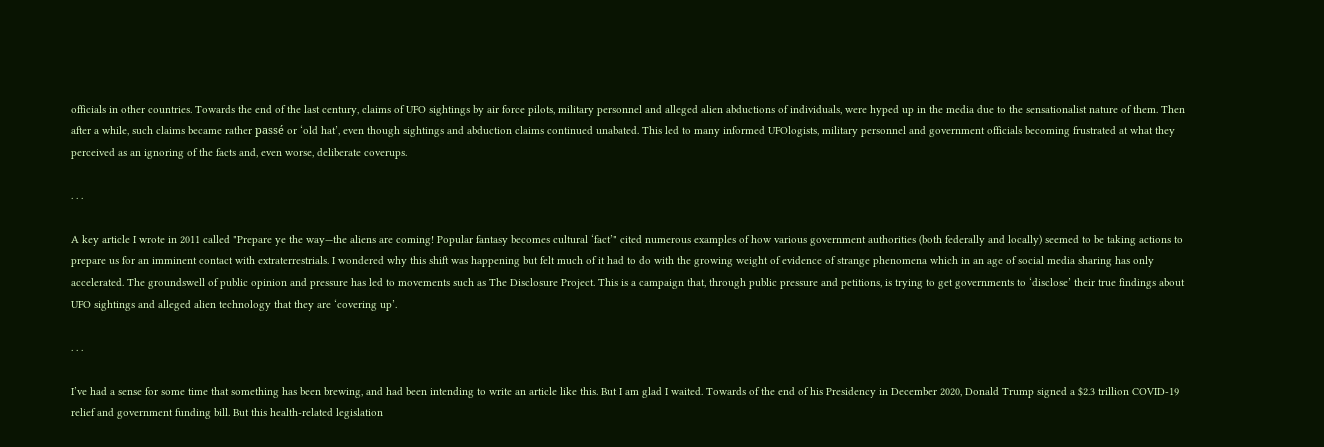officials in other countries. Towards the end of the last century, claims of UFO sightings by air force pilots, military personnel and alleged alien abductions of individuals, were hyped up in the media due to the sensationalist nature of them. Then after a while, such claims became rather passé or ‘old hat’, even though sightings and abduction claims continued unabated. This led to many informed UFOlogists, military personnel and government officials becoming frustrated at what they perceived as an ignoring of the facts and, even worse, deliberate coverups.

. . .

A key article I wrote in 2011 called "Prepare ye the way—the aliens are coming! Popular fantasy becomes cultural ‘fact’" cited numerous examples of how various government authorities (both federally and locally) seemed to be taking actions to prepare us for an imminent contact with extraterrestrials. I wondered why this shift was happening but felt much of it had to do with the growing weight of evidence of strange phenomena which in an age of social media sharing has only accelerated. The groundswell of public opinion and pressure has led to movements such as The Disclosure Project. This is a campaign that, through public pressure and petitions, is trying to get governments to ‘disclose’ their true findings about UFO sightings and alleged alien technology that they are ‘covering up’.

. . .

I’ve had a sense for some time that something has been brewing, and had been intending to write an article like this. But I am glad I waited. Towards of the end of his Presidency in December 2020, Donald Trump signed a $2.3 trillion COVID-19 relief and government funding bill. But this health-related legislation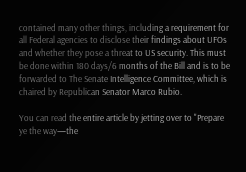contained many other things, including a requirement for all Federal agencies to disclose their findings about UFOs and whether they pose a threat to US security. This must be done within 180 days/6 months of the Bill and is to be forwarded to The Senate Intelligence Committee, which is chaired by Republican Senator Marco Rubio.

You can read the entire article by jetting over to "Prepare ye the way—the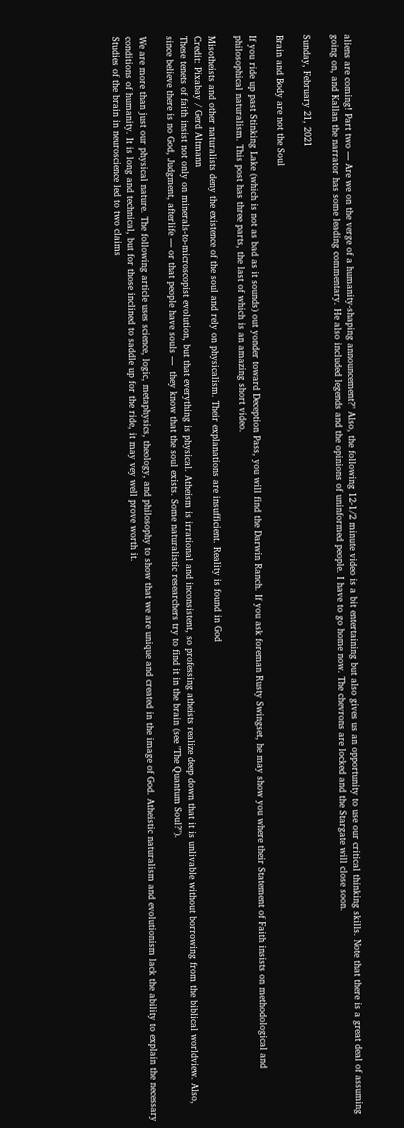aliens are coming! Part two — Are we on the verge of a humanity-shaping announcement?" Also, the following 12-1/2 minute video is a bit entertaining but also gives us an opportunity to use our critical thinking skills. Note that there is a great deal of assuming going on, and Kallan the narrator has some leading commentary. He also included legends and the opinions of uninformed people. I have to go home now. The chevrons are locked and the Stargate will close soon.

Sunday, February 21, 2021

Brain and Body are not the Soul

If you ride up past Stinking Lake (which is not as bad as it sounds) out yonder toward Deception Pass, you will find the Darwin Ranch. If you ask foreman Rusty Swingset, he may show you where their Statement of Faith insists on methodological and philosophical naturalism. This post has three parts, the last of which is an amazing short video.

Misotheists and other naturalists deny the existence of the soul and rely on physicalism. Their explanations are insufficient. Reality is found in God
Credit: Pixabay / Gerd Altmann
These tenets of faith insist not only on minerals-to-microscopist evolution, but that everything is physical. Atheism is irrational and inconsistent, so professing atheists realize deep down that it is unlivable without borrowing from the biblical worldview. Also, since believe there is no God, Judgment, afterlife — or that people have souls —  they know that the soul exists. Some naturalistic researchers try to find it in the brain (see "The Quantum Soul?").

We are more than just our physical nature. The following article uses science, logic, metaphysics, theology, and philosophy to show that we are unique and created in the image of God. Atheistic naturalism and evolutionism lack the ability to explain the necessary conditions of humanity. It is long and technical, but for those inclined to saddle up for the ride, it may vey well prove worth it.
Studies of the brain in neuroscience led to two claims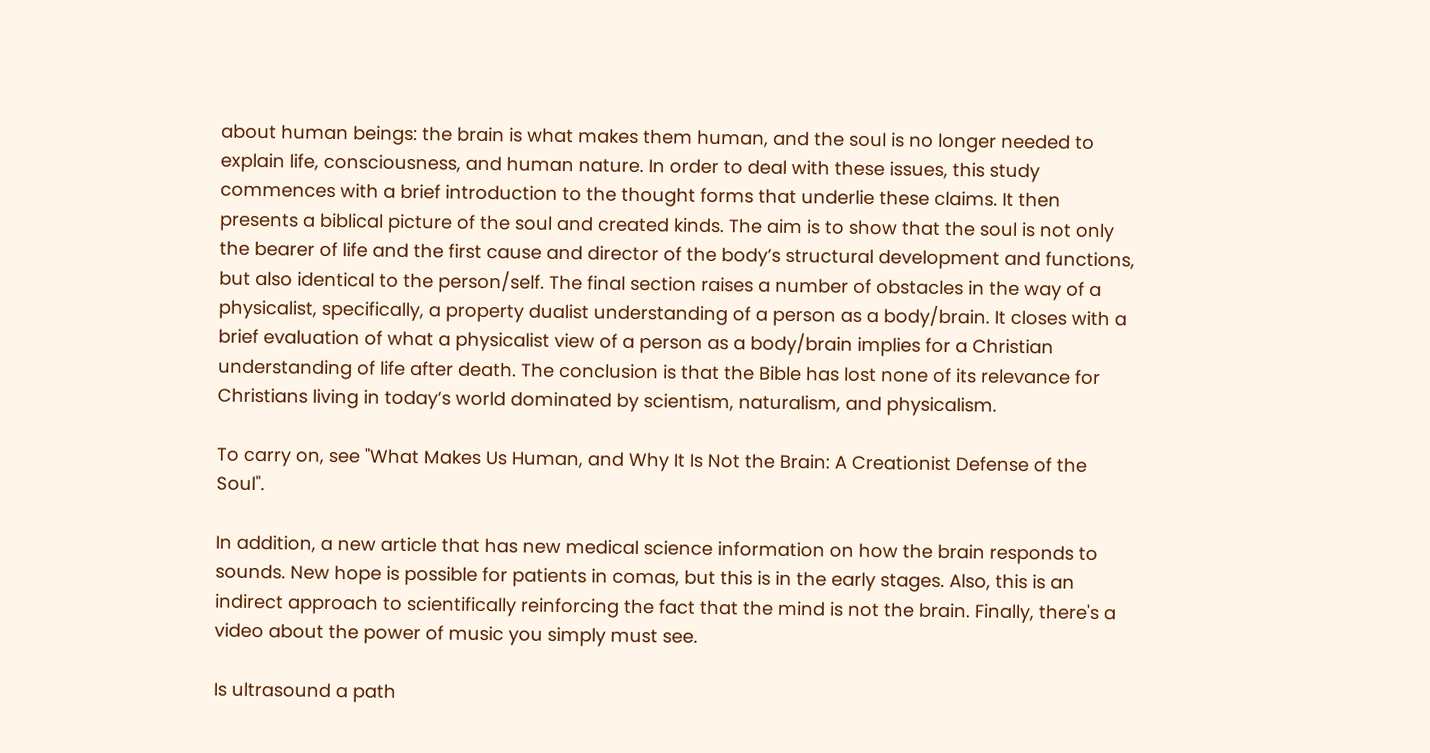about human beings: the brain is what makes them human, and the soul is no longer needed to explain life, consciousness, and human nature. In order to deal with these issues, this study commences with a brief introduction to the thought forms that underlie these claims. It then presents a biblical picture of the soul and created kinds. The aim is to show that the soul is not only the bearer of life and the first cause and director of the body’s structural development and functions, but also identical to the person/self. The final section raises a number of obstacles in the way of a physicalist, specifically, a property dualist understanding of a person as a body/brain. It closes with a brief evaluation of what a physicalist view of a person as a body/brain implies for a Christian understanding of life after death. The conclusion is that the Bible has lost none of its relevance for Christians living in today’s world dominated by scientism, naturalism, and physicalism.

To carry on, see "What Makes Us Human, and Why It Is Not the Brain: A Creationist Defense of the Soul".

In addition, a new article that has new medical science information on how the brain responds to sounds. New hope is possible for patients in comas, but this is in the early stages. Also, this is an indirect approach to scientifically reinforcing the fact that the mind is not the brain. Finally, there's a video about the power of music you simply must see.

Is ultrasound a path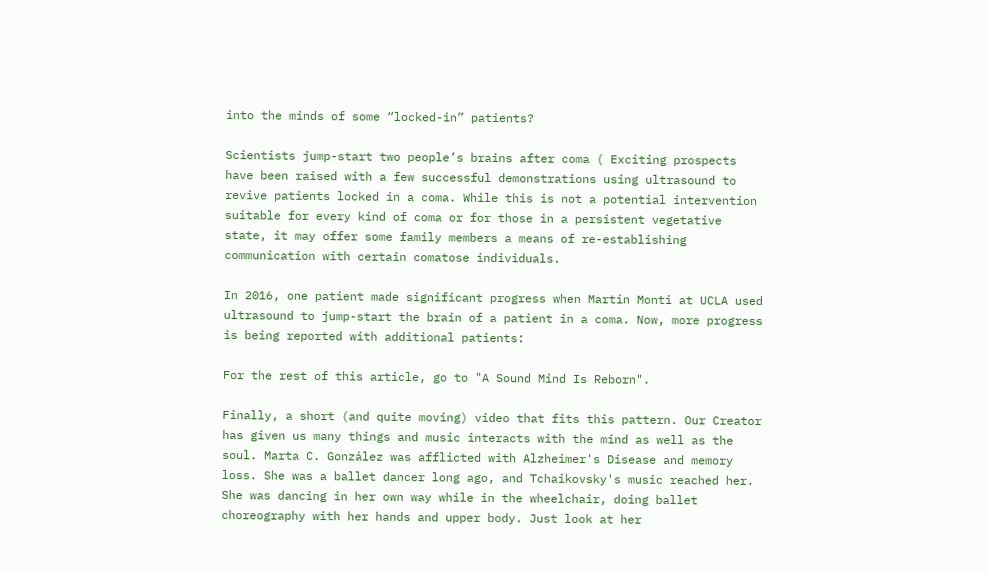into the minds of some “locked-in” patients?

Scientists jump-start two people’s brains after coma ( Exciting prospects have been raised with a few successful demonstrations using ultrasound to revive patients locked in a coma. While this is not a potential intervention suitable for every kind of coma or for those in a persistent vegetative state, it may offer some family members a means of re-establishing communication with certain comatose individuals.

In 2016, one patient made significant progress when Martin Monti at UCLA used ultrasound to jump-start the brain of a patient in a coma. Now, more progress is being reported with additional patients:

For the rest of this article, go to "A Sound Mind Is Reborn".

Finally, a short (and quite moving) video that fits this pattern. Our Creator has given us many things and music interacts with the mind as well as the soul. Marta C. González was afflicted with Alzheimer's Disease and memory loss. She was a ballet dancer long ago, and Tchaikovsky's music reached her. She was dancing in her own way while in the wheelchair, doing ballet choreography with her hands and upper body. Just look at her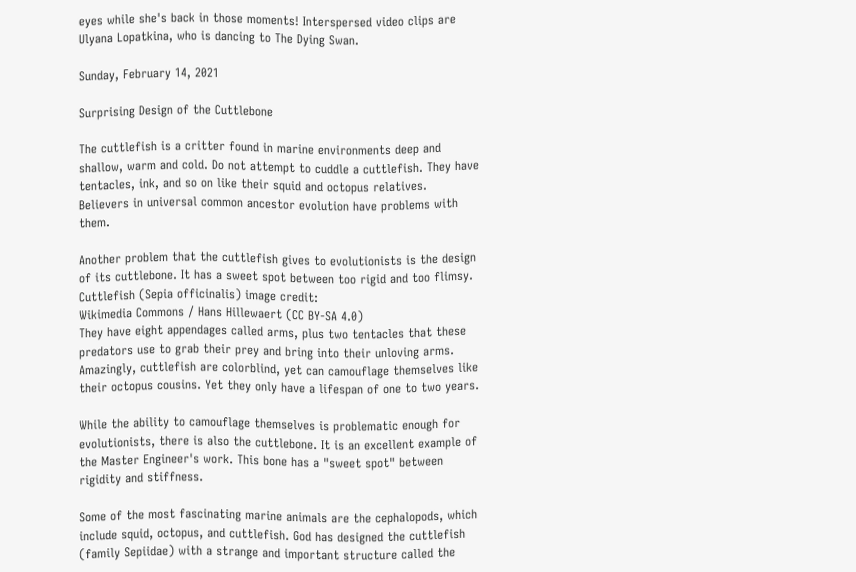eyes while she's back in those moments! Interspersed video clips are Ulyana Lopatkina, who is dancing to The Dying Swan.

Sunday, February 14, 2021

Surprising Design of the Cuttlebone

The cuttlefish is a critter found in marine environments deep and shallow, warm and cold. Do not attempt to cuddle a cuttlefish. They have tentacles, ink, and so on like their squid and octopus relatives. Believers in universal common ancestor evolution have problems with them.

Another problem that the cuttlefish gives to evolutionists is the design of its cuttlebone. It has a sweet spot between too rigid and too flimsy.
Cuttlefish (Sepia officinalis) image credit:
Wikimedia Commons / Hans Hillewaert (CC BY-SA 4.0)
They have eight appendages called arms, plus two tentacles that these predators use to grab their prey and bring into their unloving arms. Amazingly, cuttlefish are colorblind, yet can camouflage themselves like their octopus cousins. Yet they only have a lifespan of one to two years.

While the ability to camouflage themselves is problematic enough for evolutionists, there is also the cuttlebone. It is an excellent example of the Master Engineer's work. This bone has a "sweet spot" between rigidity and stiffness.

Some of the most fascinating marine animals are the cephalopods, which include squid, octopus, and cuttlefish. God has designed the cuttlefish (family Sepiidae) with a strange and important structure called the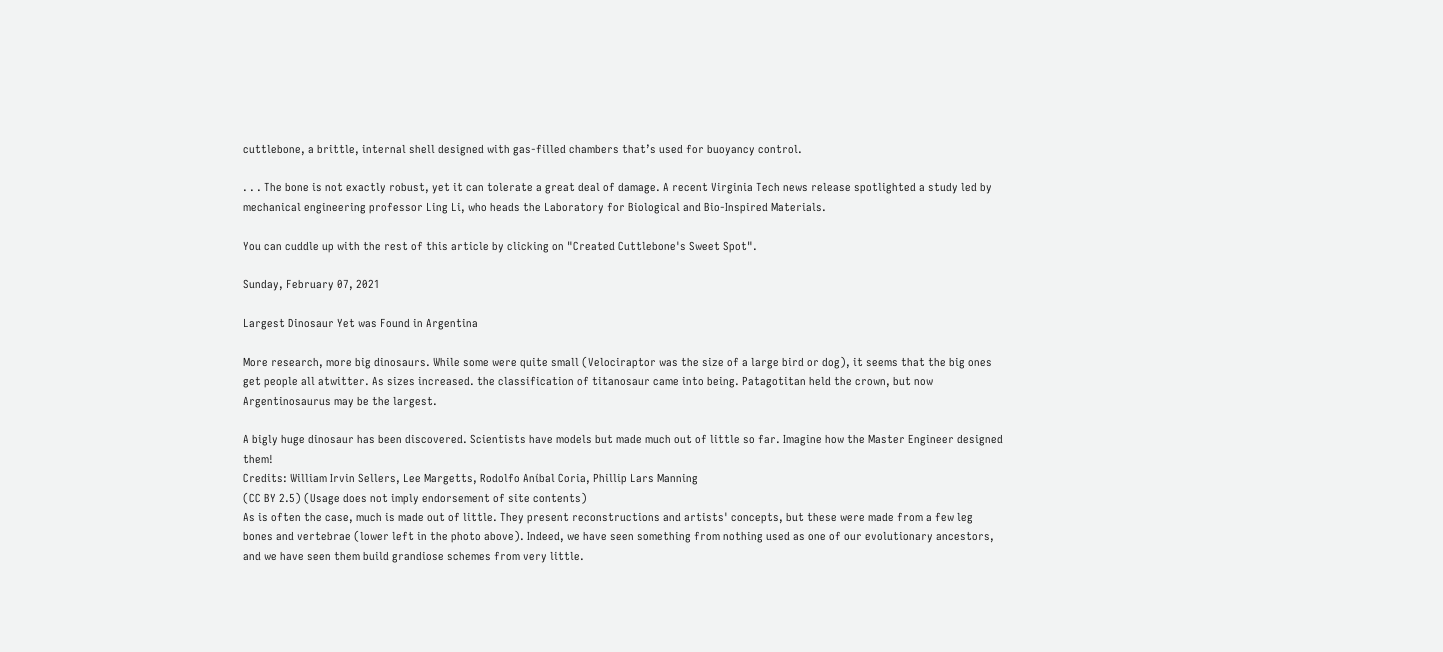cuttlebone, a brittle, internal shell designed with gas-filled chambers that’s used for buoyancy control.

. . . The bone is not exactly robust, yet it can tolerate a great deal of damage. A recent Virginia Tech news release spotlighted a study led by mechanical engineering professor Ling Li, who heads the Laboratory for Biological and Bio-Inspired Materials.

You can cuddle up with the rest of this article by clicking on "Created Cuttlebone's Sweet Spot".

Sunday, February 07, 2021

Largest Dinosaur Yet was Found in Argentina

More research, more big dinosaurs. While some were quite small (Velociraptor was the size of a large bird or dog), it seems that the big ones get people all atwitter. As sizes increased. the classification of titanosaur came into being. Patagotitan held the crown, but now Argentinosaurus may be the largest.

A bigly huge dinosaur has been discovered. Scientists have models but made much out of little so far. Imagine how the Master Engineer designed them!
Credits: William Irvin Sellers, Lee Margetts, Rodolfo Aníbal Coria, Phillip Lars Manning
(CC BY 2.5) (Usage does not imply endorsement of site contents)
As is often the case, much is made out of little. They present reconstructions and artists' concepts, but these were made from a few leg bones and vertebrae (lower left in the photo above). Indeed, we have seen something from nothing used as one of our evolutionary ancestors, and we have seen them build grandiose schemes from very little.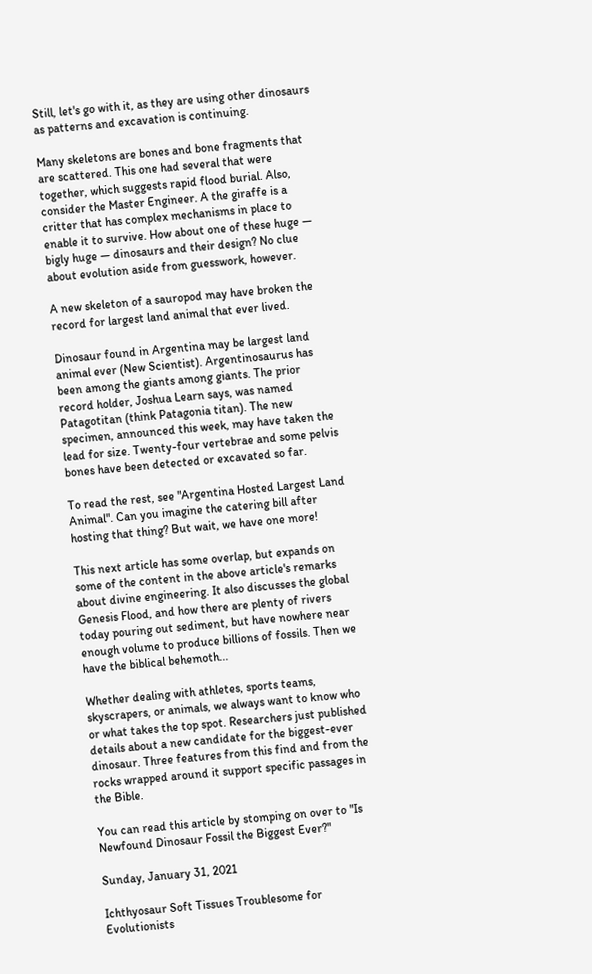Still, let's go with it, as they are using other dinosaurs as patterns and excavation is continuing.

Many skeletons are bones and bone fragments that are scattered. This one had several that were together, which suggests rapid flood burial. Also, consider the Master Engineer. A the giraffe is a critter that has complex mechanisms in place to enable it to survive. How about one of these huge — bigly huge — dinosaurs and their design? No clue about evolution aside from guesswork, however.

A new skeleton of a sauropod may have broken the record for largest land animal that ever lived.

Dinosaur found in Argentina may be largest land animal ever (New Scientist). Argentinosaurus has been among the giants among giants. The prior record holder, Joshua Learn says, was named Patagotitan (think Patagonia titan). The new specimen, announced this week, may have taken the lead for size. Twenty-four vertebrae and some pelvis bones have been detected or excavated so far.

To read the rest, see "Argentina Hosted Largest Land Animal". Can you imagine the catering bill after hosting that thing? But wait, we have one more!

This next article has some overlap, but expands on some of the content in the above article's remarks about divine engineering. It also discusses the global Genesis Flood, and how there are plenty of rivers today pouring out sediment, but have nowhere near enough volume to produce billions of fossils. Then we have the biblical behemoth...

Whether dealing with athletes, sports teams, skyscrapers, or animals, we always want to know who or what takes the top spot. Researchers just published details about a new candidate for the biggest-ever dinosaur. Three features from this find and from the rocks wrapped around it support specific passages in the Bible.

You can read this article by stomping on over to "Is Newfound Dinosaur Fossil the Biggest Ever?"

Sunday, January 31, 2021

Ichthyosaur Soft Tissues Troublesome for Evolutionists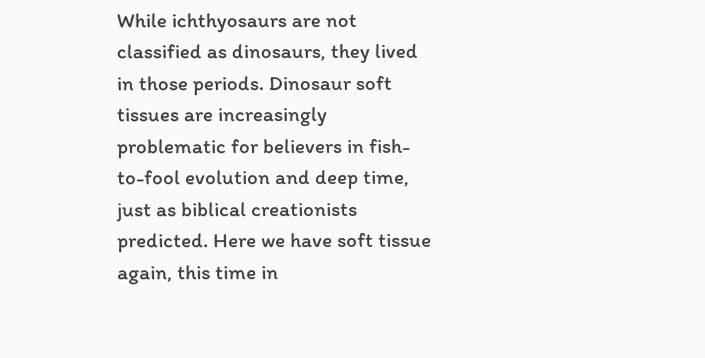While ichthyosaurs are not classified as dinosaurs, they lived in those periods. Dinosaur soft tissues are increasingly problematic for believers in fish-to-fool evolution and deep time, just as biblical creationists predicted. Here we have soft tissue again, this time in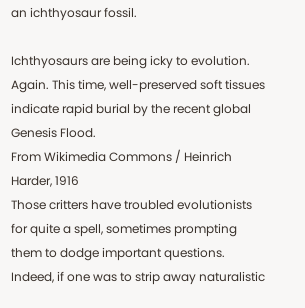an ichthyosaur fossil.

Ichthyosaurs are being icky to evolution. Again. This time, well-preserved soft tissues indicate rapid burial by the recent global Genesis Flood.
From Wikimedia Commons / Heinrich Harder, 1916
Those critters have troubled evolutionists for quite a spell, sometimes prompting them to dodge important questions. Indeed, if one was to strip away naturalistic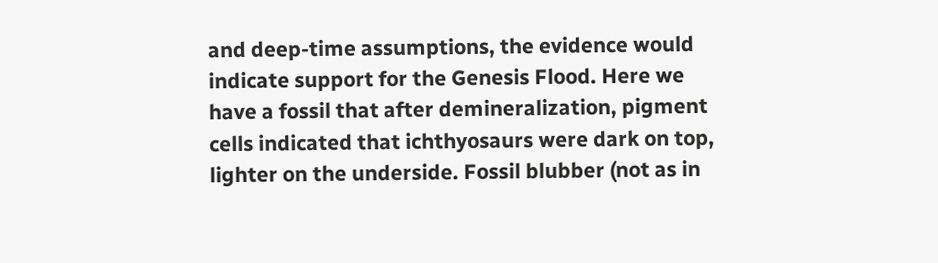and deep-time assumptions, the evidence would indicate support for the Genesis Flood. Here we have a fossil that after demineralization, pigment cells indicated that ichthyosaurs were dark on top, lighter on the underside. Fossil blubber (not as in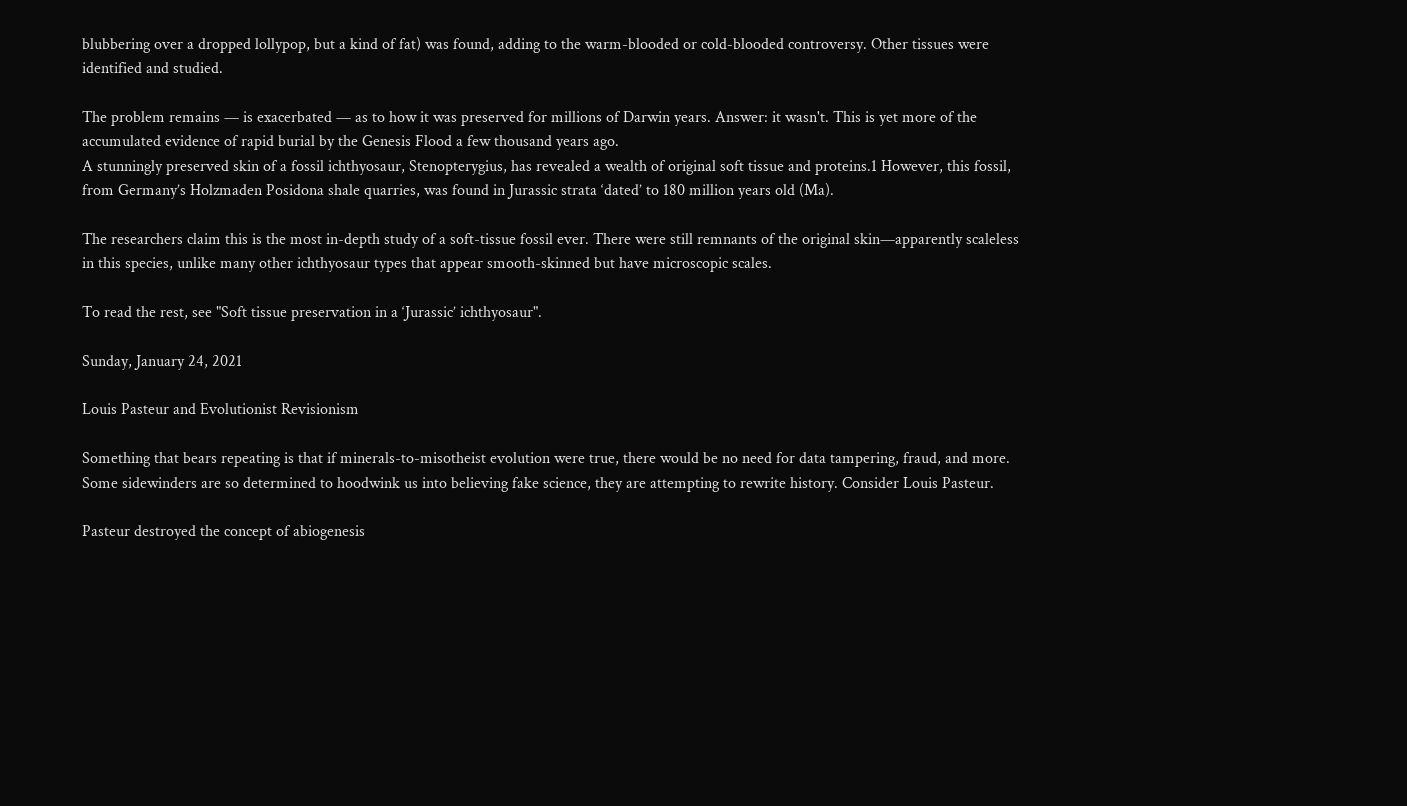blubbering over a dropped lollypop, but a kind of fat) was found, adding to the warm-blooded or cold-blooded controversy. Other tissues were identified and studied.

The problem remains — is exacerbated — as to how it was preserved for millions of Darwin years. Answer: it wasn't. This is yet more of the accumulated evidence of rapid burial by the Genesis Flood a few thousand years ago.
A stunningly preserved skin of a fossil ichthyosaur, Stenopterygius, has revealed a wealth of original soft tissue and proteins.1 However, this fossil, from Germany’s Holzmaden Posidona shale quarries, was found in Jurassic strata ‘dated’ to 180 million years old (Ma).

The researchers claim this is the most in-depth study of a soft-tissue fossil ever. There were still remnants of the original skin—apparently scaleless in this species, unlike many other ichthyosaur types that appear smooth-skinned but have microscopic scales.

To read the rest, see "Soft tissue preservation in a ‘Jurassic’ ichthyosaur".

Sunday, January 24, 2021

Louis Pasteur and Evolutionist Revisionism

Something that bears repeating is that if minerals-to-misotheist evolution were true, there would be no need for data tampering, fraud, and more. Some sidewinders are so determined to hoodwink us into believing fake science, they are attempting to rewrite history. Consider Louis Pasteur.

Pasteur destroyed the concept of abiogenesis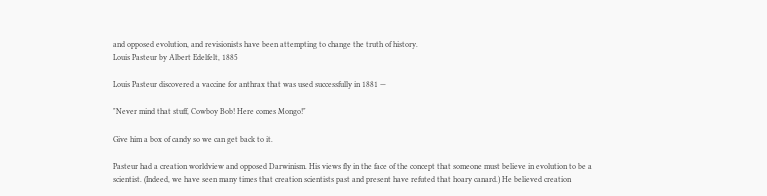and opposed evolution, and revisionists have been attempting to change the truth of history.
Louis Pasteur by Albert Edelfelt, 1885

Louis Pasteur discovered a vaccine for anthrax that was used successfully in 1881 —

"Never mind that stuff, Cowboy Bob! Here comes Mongo!"

Give him a box of candy so we can get back to it.

Pasteur had a creation worldview and opposed Darwinism. His views fly in the face of the concept that someone must believe in evolution to be a scientist. (Indeed, we have seen many times that creation scientists past and present have refuted that hoary canard.) He believed creation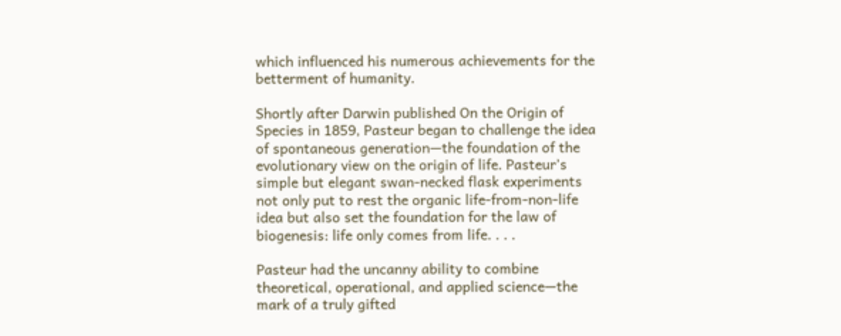which influenced his numerous achievements for the betterment of humanity.

Shortly after Darwin published On the Origin of Species in 1859, Pasteur began to challenge the idea of spontaneous generation—the foundation of the evolutionary view on the origin of life. Pasteur’s simple but elegant swan-necked flask experiments not only put to rest the organic life-from-non-life idea but also set the foundation for the law of biogenesis: life only comes from life. . . .

Pasteur had the uncanny ability to combine theoretical, operational, and applied science—the mark of a truly gifted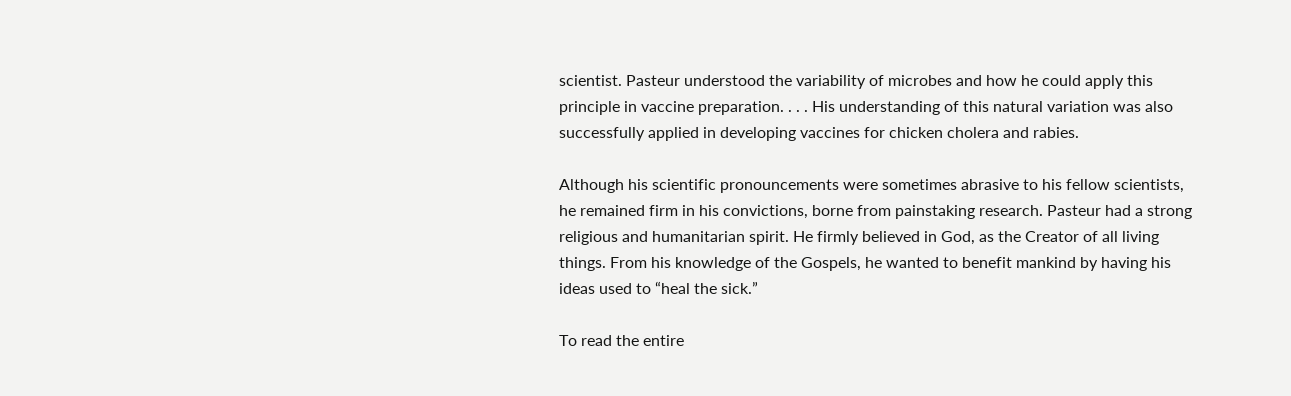scientist. Pasteur understood the variability of microbes and how he could apply this principle in vaccine preparation. . . . His understanding of this natural variation was also successfully applied in developing vaccines for chicken cholera and rabies.

Although his scientific pronouncements were sometimes abrasive to his fellow scientists, he remained firm in his convictions, borne from painstaking research. Pasteur had a strong religious and humanitarian spirit. He firmly believed in God, as the Creator of all living things. From his knowledge of the Gospels, he wanted to benefit mankind by having his ideas used to “heal the sick.”

To read the entire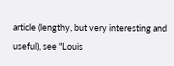article (lengthy, but very interesting and useful), see "Louis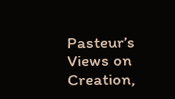Pasteur’s Views on Creation,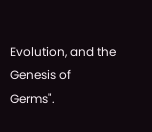Evolution, and the Genesis of Germs".